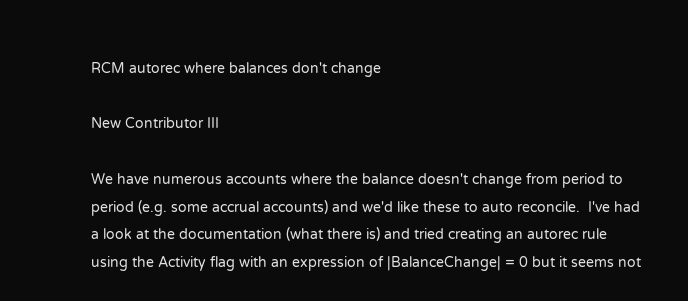RCM autorec where balances don't change

New Contributor III

We have numerous accounts where the balance doesn't change from period to period (e.g. some accrual accounts) and we'd like these to auto reconcile.  I've had a look at the documentation (what there is) and tried creating an autorec rule using the Activity flag with an expression of |BalanceChange| = 0 but it seems not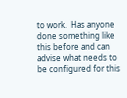to work.  Has anyone done something like this before and can advise what needs to be configured for this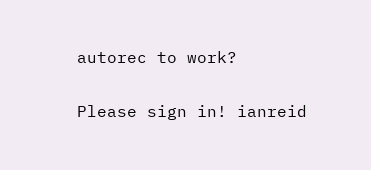autorec to work?

Please sign in! ianreid